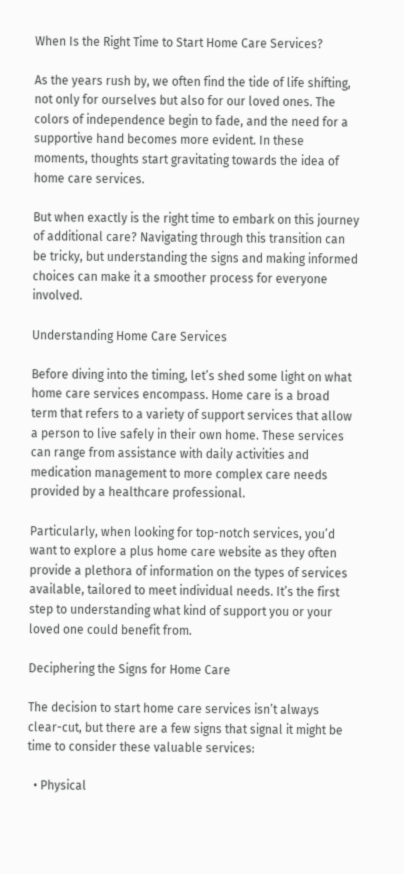When Is the Right Time to Start Home Care Services?

As the years rush by, we often find the tide of life shifting, not only for ourselves but also for our loved ones. The colors of independence begin to fade, and the need for a supportive hand becomes more evident. In these moments, thoughts start gravitating towards the idea of home care services.

But when exactly is the right time to embark on this journey of additional care? Navigating through this transition can be tricky, but understanding the signs and making informed choices can make it a smoother process for everyone involved.

Understanding Home Care Services

Before diving into the timing, let’s shed some light on what home care services encompass. Home care is a broad term that refers to a variety of support services that allow a person to live safely in their own home. These services can range from assistance with daily activities and medication management to more complex care needs provided by a healthcare professional.

Particularly, when looking for top-notch services, you’d want to explore a plus home care website as they often provide a plethora of information on the types of services available, tailored to meet individual needs. It’s the first step to understanding what kind of support you or your loved one could benefit from.

Deciphering the Signs for Home Care

The decision to start home care services isn’t always clear-cut, but there are a few signs that signal it might be time to consider these valuable services:

  • Physical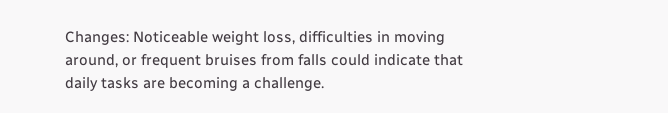Changes: Noticeable weight loss, difficulties in moving around, or frequent bruises from falls could indicate that daily tasks are becoming a challenge.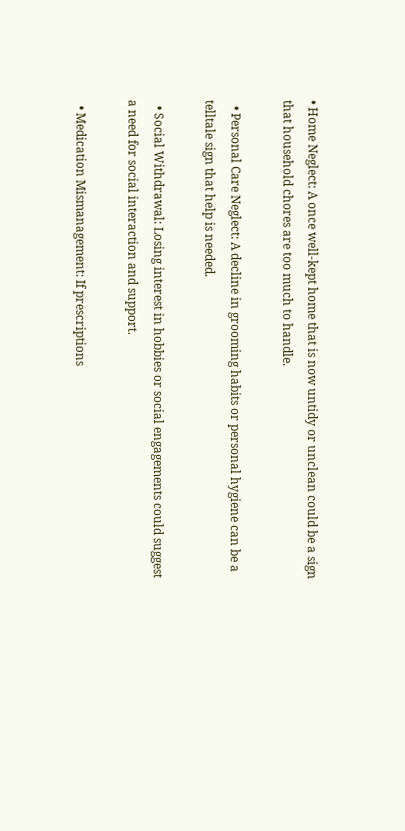• Home Neglect: A once well-kept home that is now untidy or unclean could be a sign that household chores are too much to handle.

  • Personal Care Neglect: A decline in grooming habits or personal hygiene can be a telltale sign that help is needed.

  • Social Withdrawal: Losing interest in hobbies or social engagements could suggest a need for social interaction and support.

  • Medication Mismanagement: If prescriptions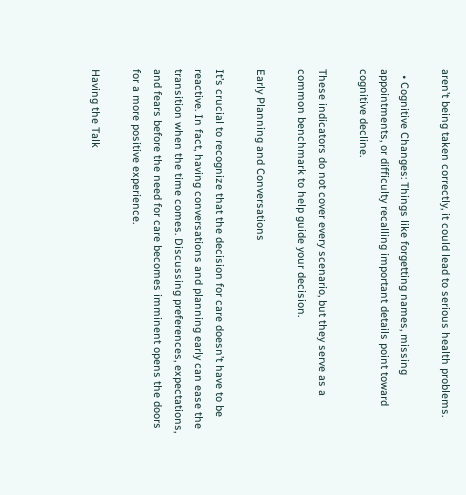aren’t being taken correctly, it could lead to serious health problems.

  • Cognitive Changes: Things like forgetting names, missing appointments, or difficulty recalling important details point toward cognitive decline.

These indicators do not cover every scenario, but they serve as a common benchmark to help guide your decision.

Early Planning and Conversations

It’s crucial to recognize that the decision for care doesn’t have to be reactive. In fact, having conversations and planning early can ease the transition when the time comes. Discussing preferences, expectations, and fears before the need for care becomes imminent opens the doors for a more positive experience.

Having the Talk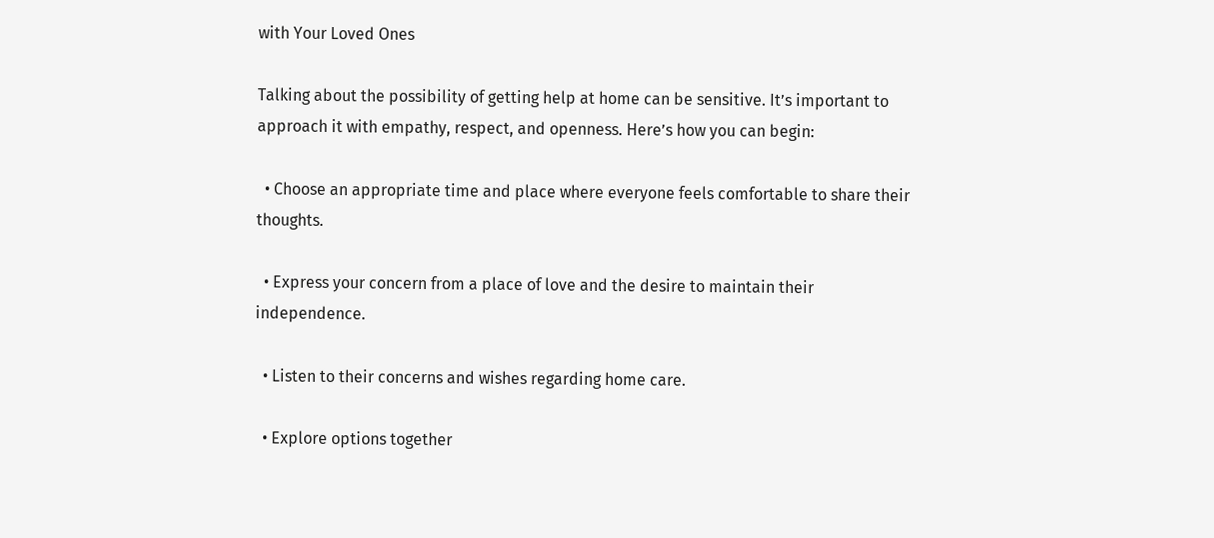with Your Loved Ones

Talking about the possibility of getting help at home can be sensitive. It’s important to approach it with empathy, respect, and openness. Here’s how you can begin:

  • Choose an appropriate time and place where everyone feels comfortable to share their thoughts.

  • Express your concern from a place of love and the desire to maintain their independence.

  • Listen to their concerns and wishes regarding home care.

  • Explore options together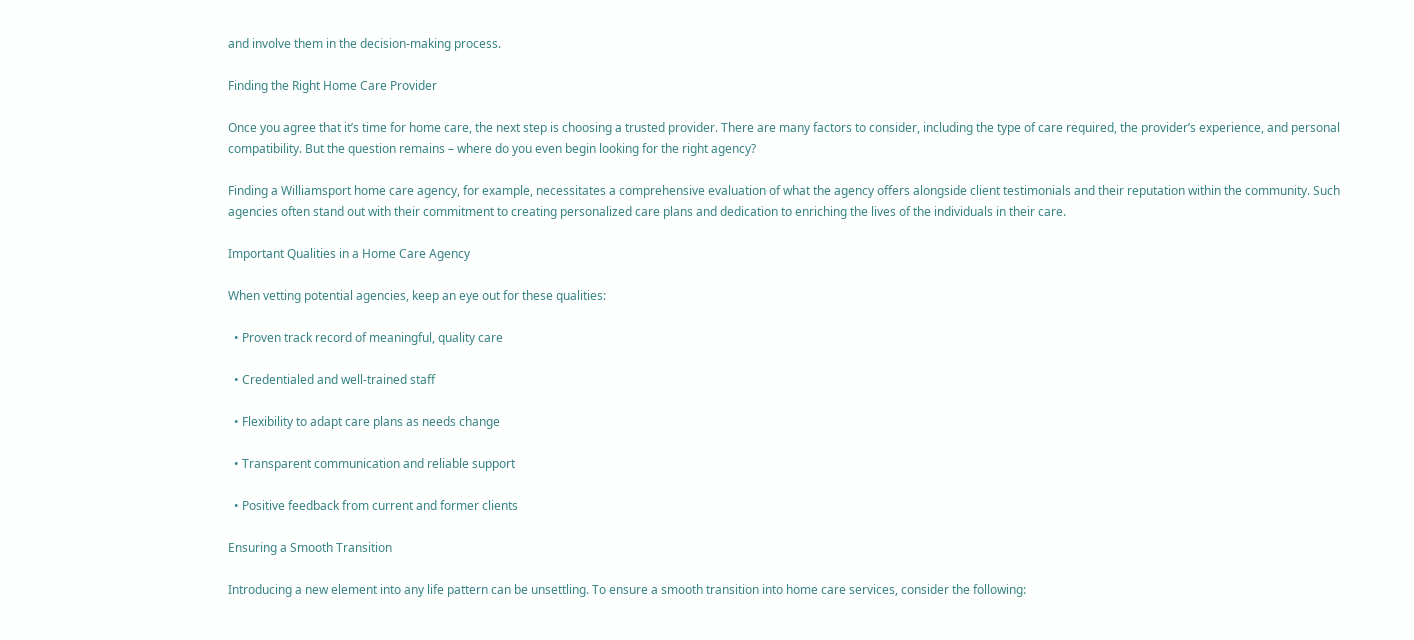and involve them in the decision-making process.

Finding the Right Home Care Provider

Once you agree that it’s time for home care, the next step is choosing a trusted provider. There are many factors to consider, including the type of care required, the provider’s experience, and personal compatibility. But the question remains – where do you even begin looking for the right agency?

Finding a Williamsport home care agency, for example, necessitates a comprehensive evaluation of what the agency offers alongside client testimonials and their reputation within the community. Such agencies often stand out with their commitment to creating personalized care plans and dedication to enriching the lives of the individuals in their care.

Important Qualities in a Home Care Agency

When vetting potential agencies, keep an eye out for these qualities:

  • Proven track record of meaningful, quality care

  • Credentialed and well-trained staff

  • Flexibility to adapt care plans as needs change

  • Transparent communication and reliable support

  • Positive feedback from current and former clients

Ensuring a Smooth Transition

Introducing a new element into any life pattern can be unsettling. To ensure a smooth transition into home care services, consider the following: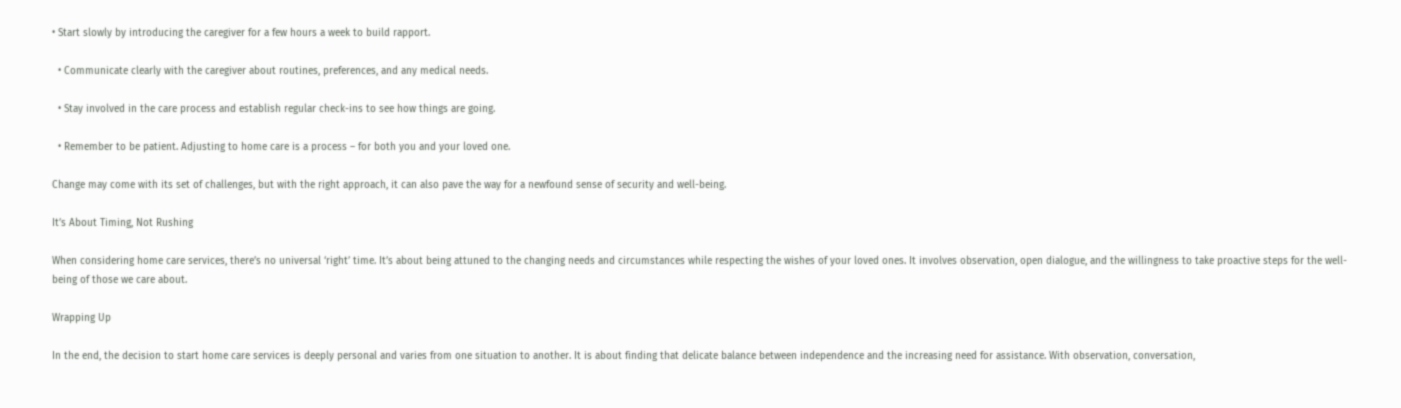• Start slowly by introducing the caregiver for a few hours a week to build rapport.

  • Communicate clearly with the caregiver about routines, preferences, and any medical needs.

  • Stay involved in the care process and establish regular check-ins to see how things are going.

  • Remember to be patient. Adjusting to home care is a process – for both you and your loved one.

Change may come with its set of challenges, but with the right approach, it can also pave the way for a newfound sense of security and well-being.

It’s About Timing, Not Rushing

When considering home care services, there’s no universal ‘right’ time. It’s about being attuned to the changing needs and circumstances while respecting the wishes of your loved ones. It involves observation, open dialogue, and the willingness to take proactive steps for the well-being of those we care about.

Wrapping Up

In the end, the decision to start home care services is deeply personal and varies from one situation to another. It is about finding that delicate balance between independence and the increasing need for assistance. With observation, conversation,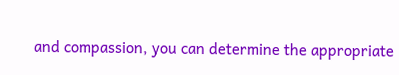and compassion, you can determine the appropriate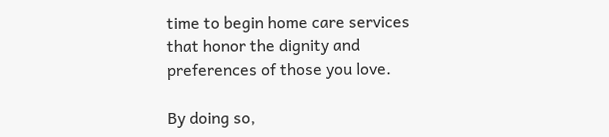time to begin home care services that honor the dignity and preferences of those you love.

By doing so,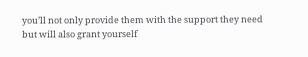you’ll not only provide them with the support they need but will also grant yourself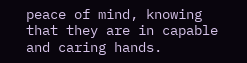peace of mind, knowing that they are in capable and caring hands.